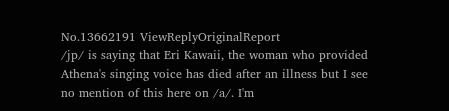No.13662191 ViewReplyOriginalReport
/jp/ is saying that Eri Kawaii, the woman who provided Athena's singing voice has died after an illness but I see no mention of this here on /a/. I'm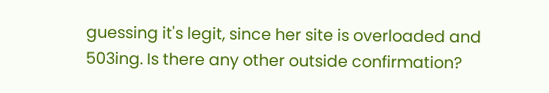guessing it's legit, since her site is overloaded and 503ing. Is there any other outside confirmation?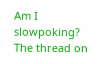Am I slowpoking? The thread on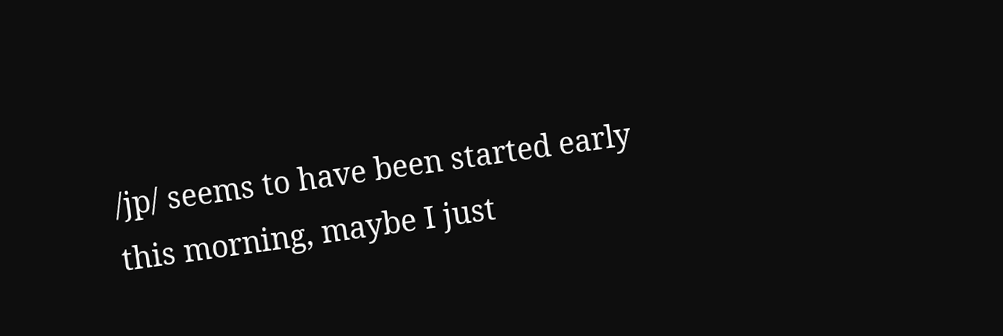/jp/ seems to have been started early this morning, maybe I just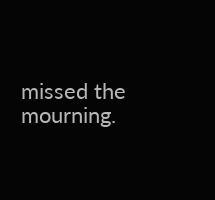missed the mourning.